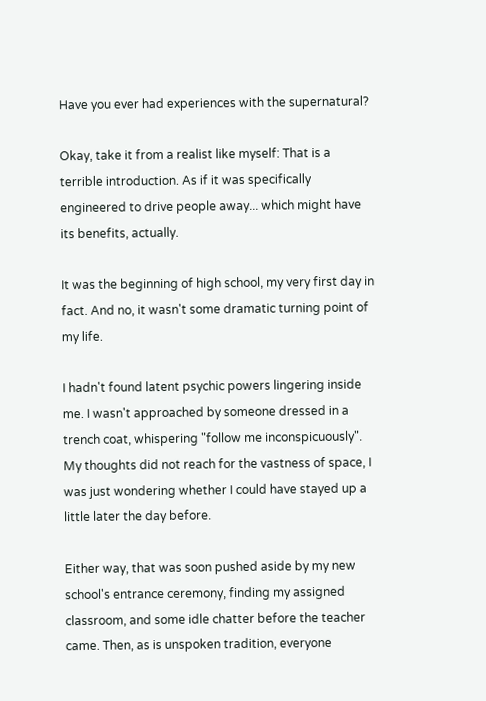Have you ever had experiences with the supernatural?

Okay, take it from a realist like myself: That is a terrible introduction. As if it was specifically engineered to drive people away... which might have its benefits, actually.

It was the beginning of high school, my very first day in fact. And no, it wasn't some dramatic turning point of my life.

I hadn't found latent psychic powers lingering inside me. I wasn't approached by someone dressed in a trench coat, whispering "follow me inconspicuously". My thoughts did not reach for the vastness of space, I was just wondering whether I could have stayed up a little later the day before.

Either way, that was soon pushed aside by my new school's entrance ceremony, finding my assigned classroom, and some idle chatter before the teacher came. Then, as is unspoken tradition, everyone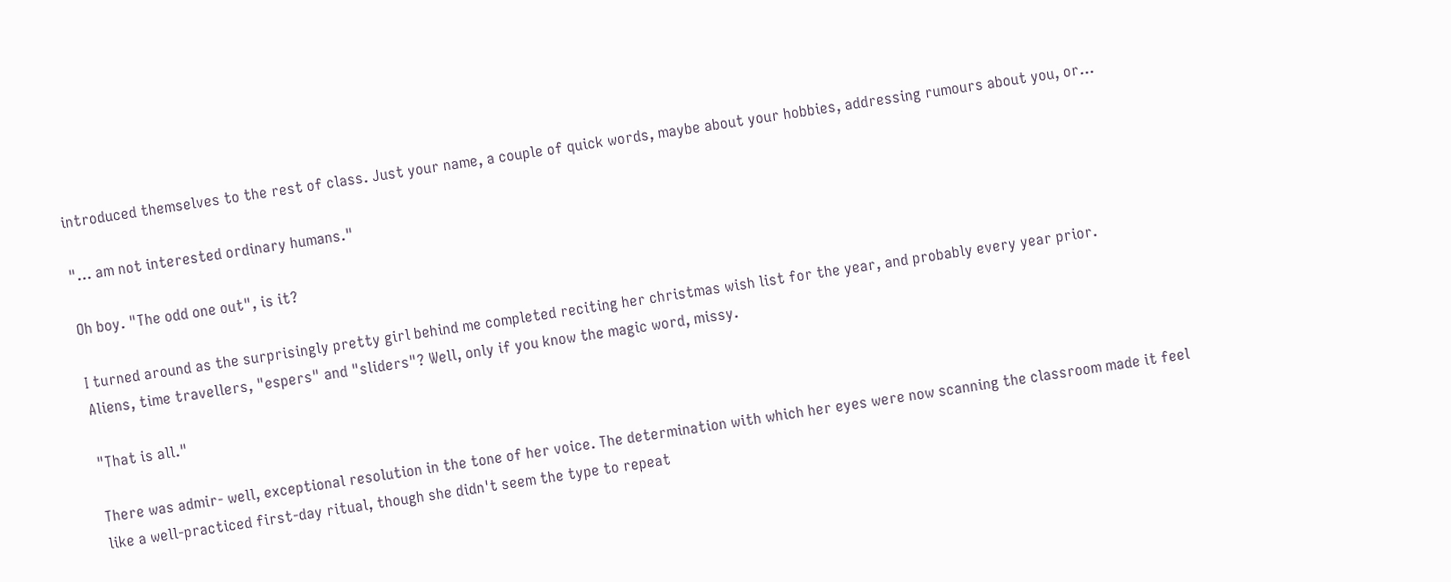introduced themselves to the rest of class. Just your name, a couple of quick words, maybe about your hobbies, addressing rumours about you, or...

"... am not interested ordinary humans."

Oh boy. "The odd one out", is it?

I turned around as the surprisingly pretty girl behind me completed reciting her christmas wish list for the year, and probably every year prior.
Aliens, time travellers, "espers" and "sliders"? Well, only if you know the magic word, missy.

"That is all."

There was admir- well, exceptional resolution in the tone of her voice. The determination with which her eyes were now scanning the classroom made it feel like a well-practiced first-day ritual, though she didn't seem the type to repeat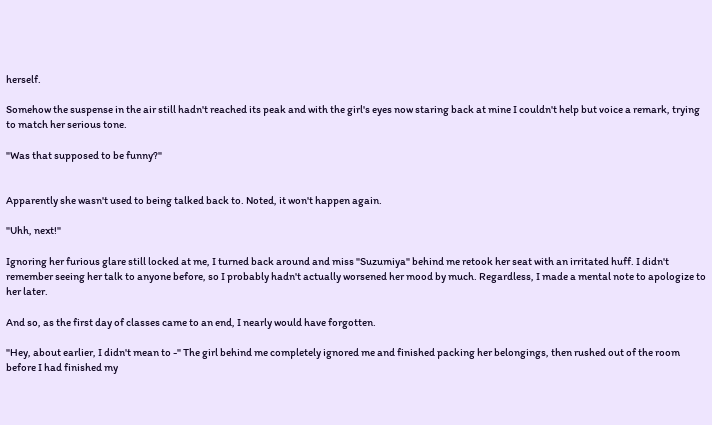herself.

Somehow the suspense in the air still hadn't reached its peak and with the girl's eyes now staring back at mine I couldn't help but voice a remark, trying to match her serious tone.

"Was that supposed to be funny?"


Apparently she wasn't used to being talked back to. Noted, it won't happen again.

"Uhh, next!"

Ignoring her furious glare still locked at me, I turned back around and miss "Suzumiya" behind me retook her seat with an irritated huff. I didn't remember seeing her talk to anyone before, so I probably hadn't actually worsened her mood by much. Regardless, I made a mental note to apologize to her later.

And so, as the first day of classes came to an end, I nearly would have forgotten.

"Hey, about earlier, I didn't mean to -" The girl behind me completely ignored me and finished packing her belongings, then rushed out of the room before I had finished my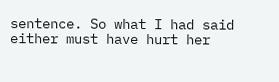sentence. So what I had said either must have hurt her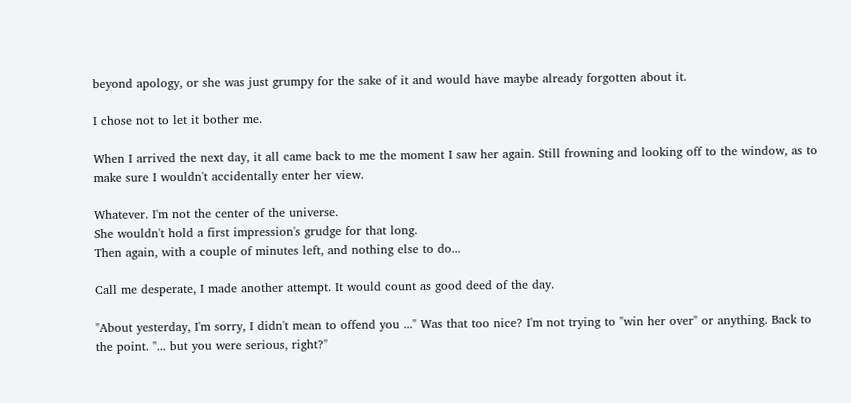beyond apology, or she was just grumpy for the sake of it and would have maybe already forgotten about it.

I chose not to let it bother me.

When I arrived the next day, it all came back to me the moment I saw her again. Still frowning and looking off to the window, as to make sure I wouldn't accidentally enter her view.

Whatever. I'm not the center of the universe.
She wouldn't hold a first impression's grudge for that long.
Then again, with a couple of minutes left, and nothing else to do...

Call me desperate, I made another attempt. It would count as good deed of the day.

"About yesterday, I'm sorry, I didn't mean to offend you ..." Was that too nice? I'm not trying to "win her over" or anything. Back to the point. "... but you were serious, right?"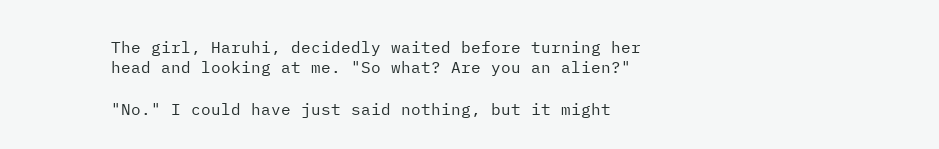The girl, Haruhi, decidedly waited before turning her head and looking at me. "So what? Are you an alien?"

"No." I could have just said nothing, but it might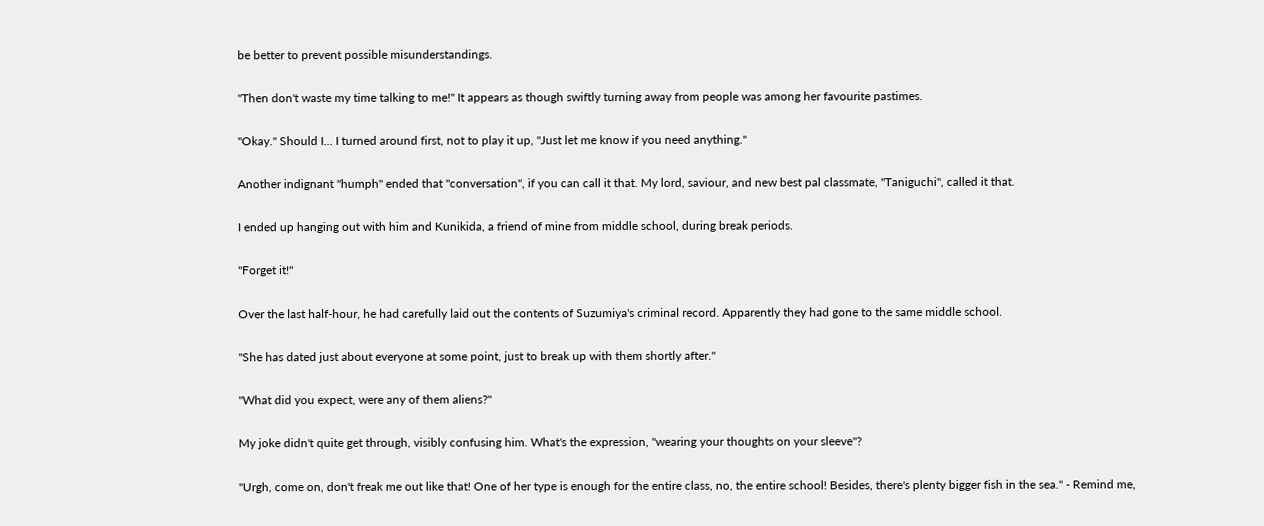be better to prevent possible misunderstandings.

"Then don't waste my time talking to me!" It appears as though swiftly turning away from people was among her favourite pastimes.

"Okay." Should I... I turned around first, not to play it up, "Just let me know if you need anything."

Another indignant "humph" ended that "conversation", if you can call it that. My lord, saviour, and new best pal classmate, "Taniguchi", called it that.

I ended up hanging out with him and Kunikida, a friend of mine from middle school, during break periods.

"Forget it!"

Over the last half-hour, he had carefully laid out the contents of Suzumiya's criminal record. Apparently they had gone to the same middle school.

"She has dated just about everyone at some point, just to break up with them shortly after."

"What did you expect, were any of them aliens?"

My joke didn't quite get through, visibly confusing him. What's the expression, "wearing your thoughts on your sleeve"?

"Urgh, come on, don't freak me out like that! One of her type is enough for the entire class, no, the entire school! Besides, there's plenty bigger fish in the sea." - Remind me,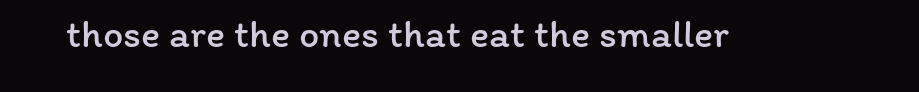those are the ones that eat the smaller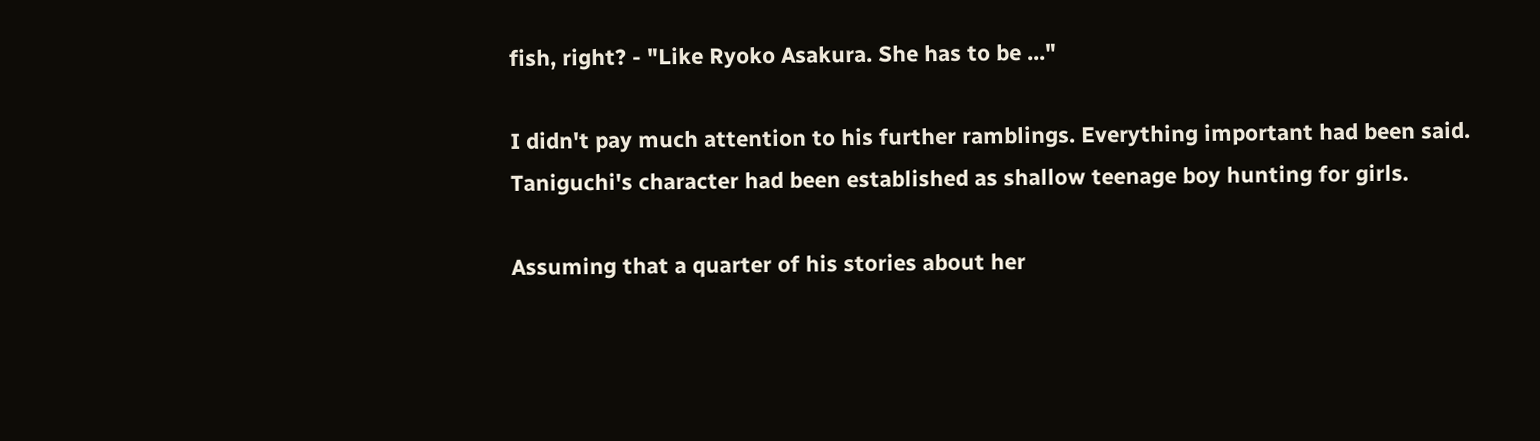fish, right? - "Like Ryoko Asakura. She has to be ..."

I didn't pay much attention to his further ramblings. Everything important had been said. Taniguchi's character had been established as shallow teenage boy hunting for girls.

Assuming that a quarter of his stories about her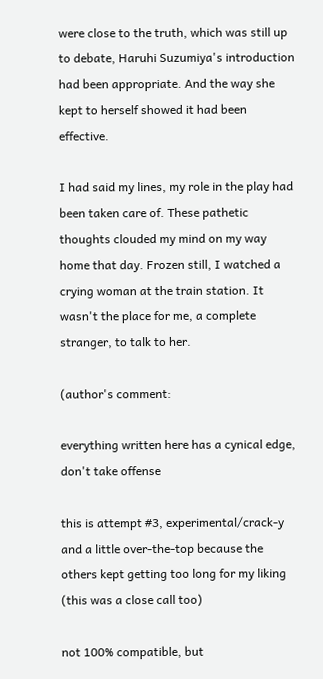were close to the truth, which was still up to debate, Haruhi Suzumiya's introduction had been appropriate. And the way she kept to herself showed it had been effective.

I had said my lines, my role in the play had been taken care of. These pathetic thoughts clouded my mind on my way home that day. Frozen still, I watched a crying woman at the train station. It wasn't the place for me, a complete stranger, to talk to her.

(author's comment:

everything written here has a cynical edge, don't take offense

this is attempt #3, experimental/crack-y and a little over-the-top because the others kept getting too long for my liking (this was a close call too)

not 100% compatible, but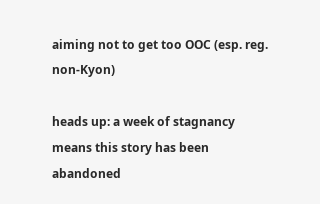aiming not to get too OOC (esp. reg. non-Kyon)

heads up: a week of stagnancy means this story has been abandoned